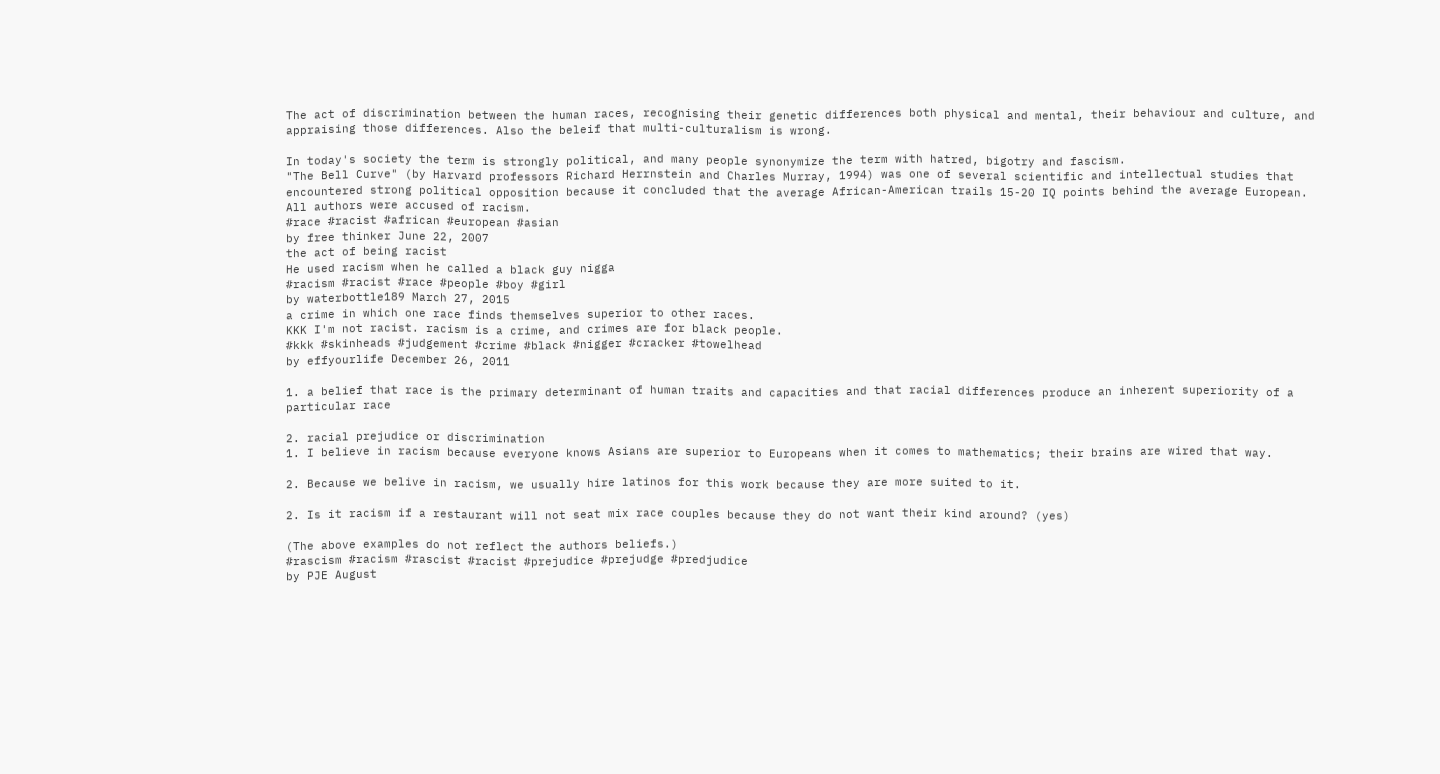The act of discrimination between the human races, recognising their genetic differences both physical and mental, their behaviour and culture, and appraising those differences. Also the beleif that multi-culturalism is wrong.

In today's society the term is strongly political, and many people synonymize the term with hatred, bigotry and fascism.
"The Bell Curve" (by Harvard professors Richard Herrnstein and Charles Murray, 1994) was one of several scientific and intellectual studies that encountered strong political opposition because it concluded that the average African-American trails 15-20 IQ points behind the average European. All authors were accused of racism.
#race #racist #african #european #asian
by free thinker June 22, 2007
the act of being racist
He used racism when he called a black guy nigga
#racism #racist #race #people #boy #girl
by waterbottle189 March 27, 2015
a crime in which one race finds themselves superior to other races.
KKK I'm not racist. racism is a crime, and crimes are for black people.
#kkk #skinheads #judgement #crime #black #nigger #cracker #towelhead
by effyourlife December 26, 2011

1. a belief that race is the primary determinant of human traits and capacities and that racial differences produce an inherent superiority of a particular race

2. racial prejudice or discrimination
1. I believe in racism because everyone knows Asians are superior to Europeans when it comes to mathematics; their brains are wired that way.

2. Because we belive in racism, we usually hire latinos for this work because they are more suited to it.

2. Is it racism if a restaurant will not seat mix race couples because they do not want their kind around? (yes)

(The above examples do not reflect the authors beliefs.)
#rascism #racism #rascist #racist #prejudice #prejudge #predjudice
by PJE August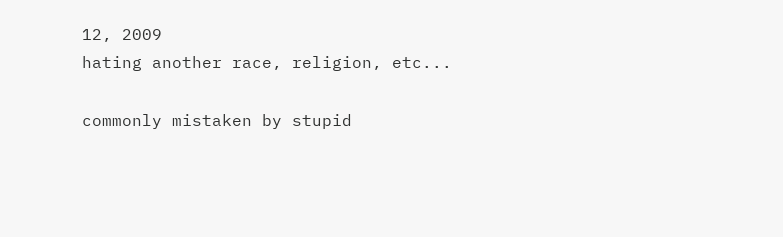12, 2009
hating another race, religion, etc...

commonly mistaken by stupid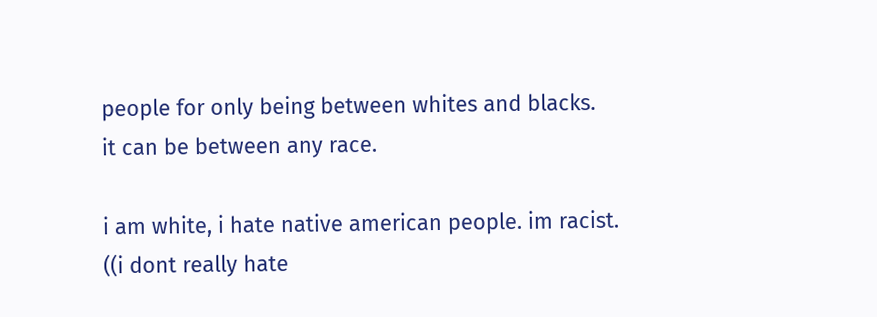people for only being between whites and blacks.
it can be between any race.

i am white, i hate native american people. im racist.
((i dont really hate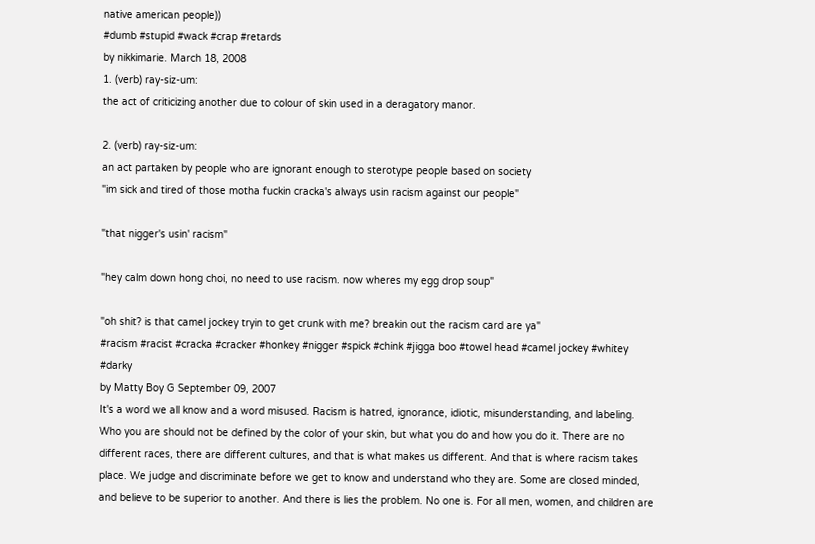native american people))
#dumb #stupid #wack #crap #retards
by nikkimarie. March 18, 2008
1. (verb) ray-siz-um:
the act of criticizing another due to colour of skin used in a deragatory manor.

2. (verb) ray-siz-um:
an act partaken by people who are ignorant enough to sterotype people based on society
"im sick and tired of those motha fuckin cracka's always usin racism against our people"

"that nigger's usin' racism"

"hey calm down hong choi, no need to use racism. now wheres my egg drop soup"

"oh shit? is that camel jockey tryin to get crunk with me? breakin out the racism card are ya"
#racism #racist #cracka #cracker #honkey #nigger #spick #chink #jigga boo #towel head #camel jockey #whitey #darky
by Matty Boy G September 09, 2007
It's a word we all know and a word misused. Racism is hatred, ignorance, idiotic, misunderstanding, and labeling. Who you are should not be defined by the color of your skin, but what you do and how you do it. There are no different races, there are different cultures, and that is what makes us different. And that is where racism takes place. We judge and discriminate before we get to know and understand who they are. Some are closed minded, and believe to be superior to another. And there is lies the problem. No one is. For all men, women, and children are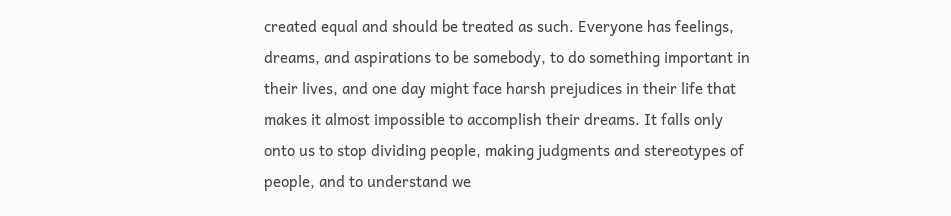created equal and should be treated as such. Everyone has feelings, dreams, and aspirations to be somebody, to do something important in their lives, and one day might face harsh prejudices in their life that makes it almost impossible to accomplish their dreams. It falls only onto us to stop dividing people, making judgments and stereotypes of people, and to understand we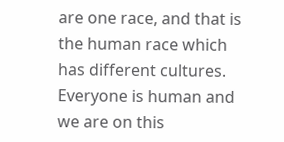are one race, and that is the human race which has different cultures. Everyone is human and we are on this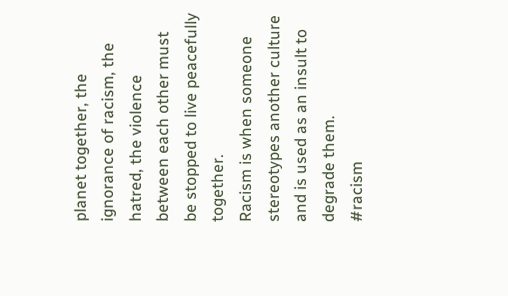planet together, the ignorance of racism, the hatred, the violence between each other must be stopped to live peacefully together.
Racism is when someone stereotypes another culture and is used as an insult to degrade them.
#racism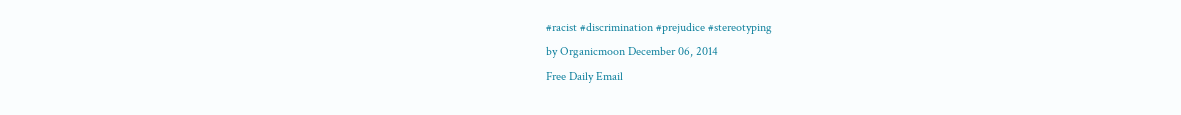#racist #discrimination #prejudice #stereotyping
by Organicmoon December 06, 2014
Free Daily Email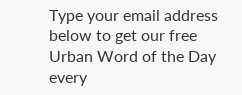Type your email address below to get our free Urban Word of the Day every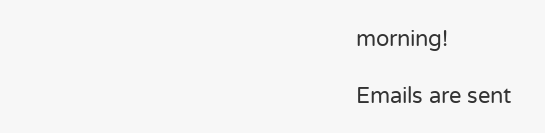morning!

Emails are sent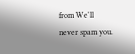from We'll never spam you.